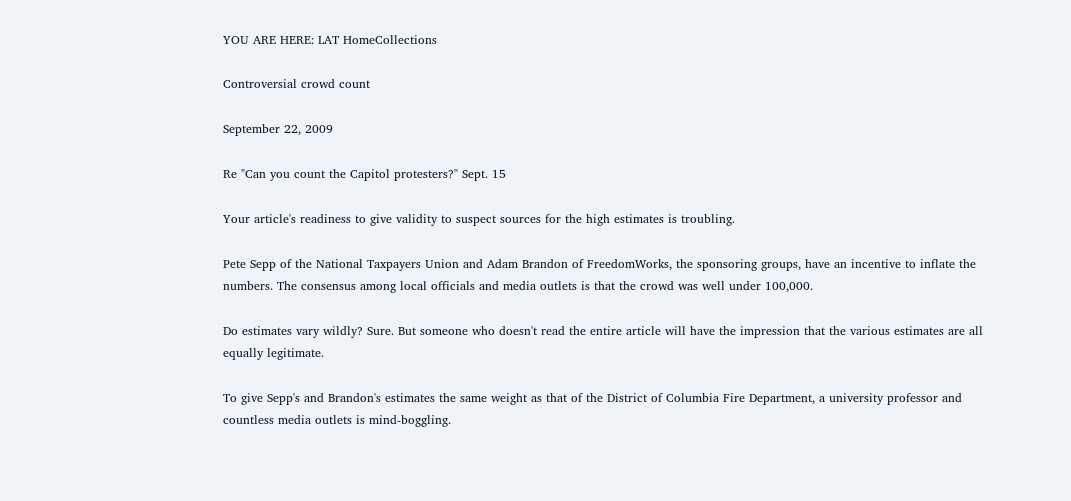YOU ARE HERE: LAT HomeCollections

Controversial crowd count

September 22, 2009

Re "Can you count the Capitol protesters?" Sept. 15

Your article's readiness to give validity to suspect sources for the high estimates is troubling.

Pete Sepp of the National Taxpayers Union and Adam Brandon of FreedomWorks, the sponsoring groups, have an incentive to inflate the numbers. The consensus among local officials and media outlets is that the crowd was well under 100,000.

Do estimates vary wildly? Sure. But someone who doesn't read the entire article will have the impression that the various estimates are all equally legitimate.

To give Sepp's and Brandon's estimates the same weight as that of the District of Columbia Fire Department, a university professor and countless media outlets is mind-boggling.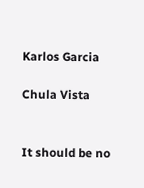Karlos Garcia

Chula Vista


It should be no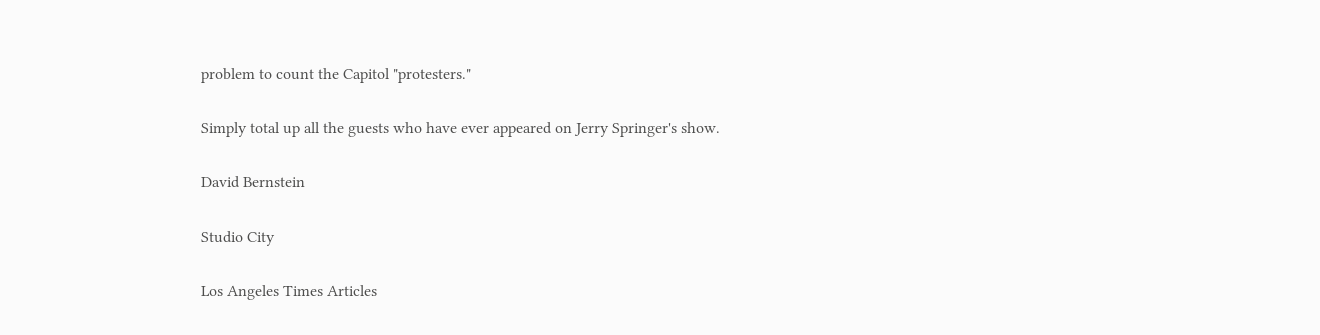problem to count the Capitol "protesters."

Simply total up all the guests who have ever appeared on Jerry Springer's show.

David Bernstein

Studio City

Los Angeles Times Articles